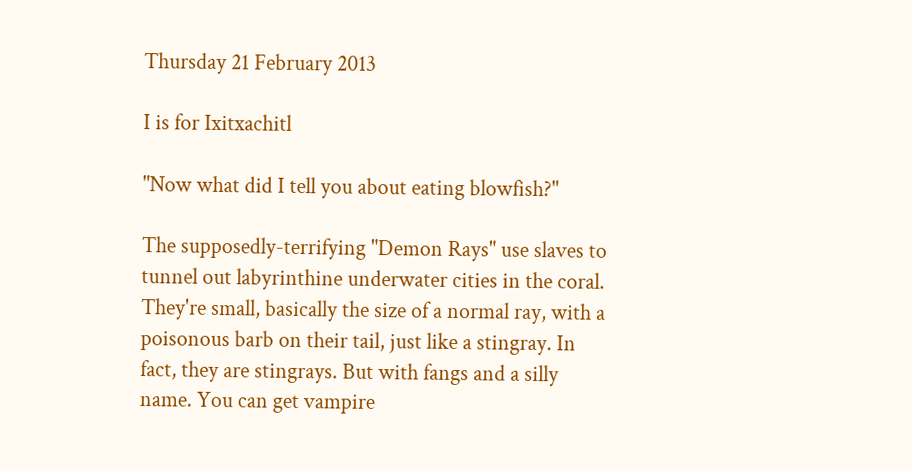Thursday 21 February 2013

I is for Ixitxachitl

"Now what did I tell you about eating blowfish?"

The supposedly-terrifying "Demon Rays" use slaves to tunnel out labyrinthine underwater cities in the coral. They're small, basically the size of a normal ray, with a poisonous barb on their tail, just like a stingray. In fact, they are stingrays. But with fangs and a silly name. You can get vampire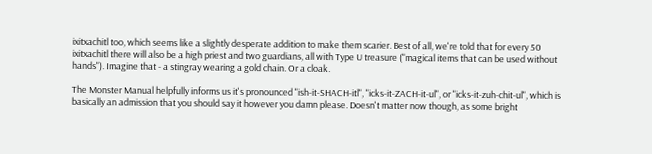ixitxachitl too, which seems like a slightly desperate addition to make them scarier. Best of all, we're told that for every 50 ixitxachitl there will also be a high priest and two guardians, all with Type U treasure ("magical items that can be used without hands"). Imagine that - a stingray wearing a gold chain. Or a cloak.

The Monster Manual helpfully informs us it's pronounced "ish-it-SHACH-itl", "icks-it-ZACH-it-ul", or "icks-it-zuh-chit-ul", which is basically an admission that you should say it however you damn please. Doesn't matter now though, as some bright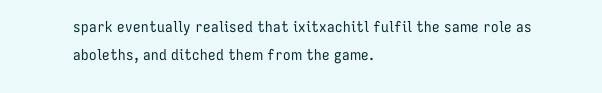spark eventually realised that ixitxachitl fulfil the same role as aboleths, and ditched them from the game.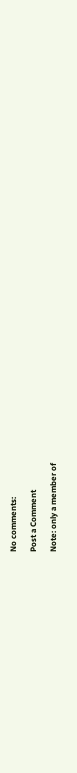No comments:

Post a Comment

Note: only a member of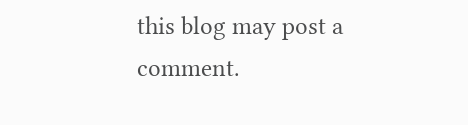this blog may post a comment.